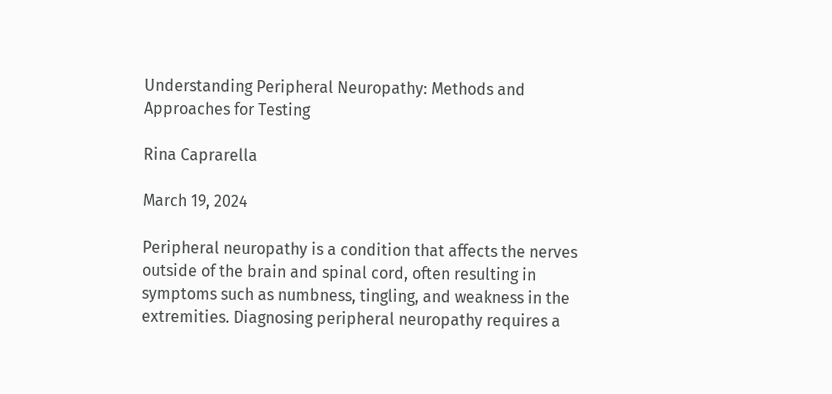Understanding Peripheral Neuropathy: Methods and Approaches for Testing

Rina Caprarella

March 19, 2024

Peripheral neuropathy is a condition that affects the nerves outside of the brain and spinal cord, often resulting in symptoms such as numbness, tingling, and weakness in the extremities. Diagnosing peripheral neuropathy requires a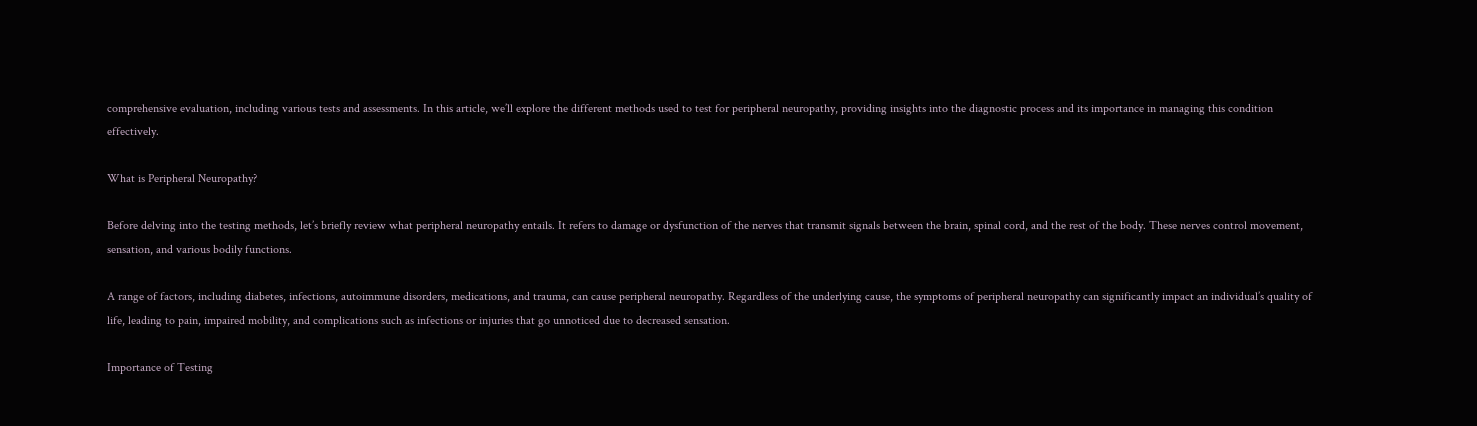comprehensive evaluation, including various tests and assessments. In this article, we’ll explore the different methods used to test for peripheral neuropathy, providing insights into the diagnostic process and its importance in managing this condition effectively.

What is Peripheral Neuropathy?

Before delving into the testing methods, let’s briefly review what peripheral neuropathy entails. It refers to damage or dysfunction of the nerves that transmit signals between the brain, spinal cord, and the rest of the body. These nerves control movement, sensation, and various bodily functions.

A range of factors, including diabetes, infections, autoimmune disorders, medications, and trauma, can cause peripheral neuropathy. Regardless of the underlying cause, the symptoms of peripheral neuropathy can significantly impact an individual’s quality of life, leading to pain, impaired mobility, and complications such as infections or injuries that go unnoticed due to decreased sensation.

Importance of Testing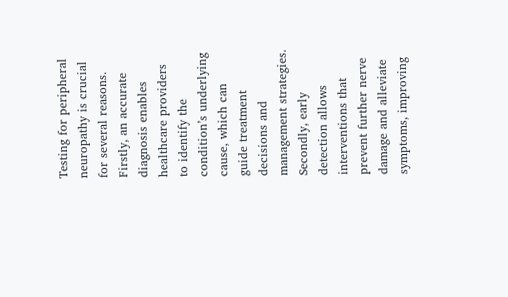Testing for peripheral neuropathy is crucial for several reasons. Firstly, an accurate diagnosis enables healthcare providers to identify the condition’s underlying cause, which can guide treatment decisions and management strategies. Secondly, early detection allows interventions that prevent further nerve damage and alleviate symptoms, improving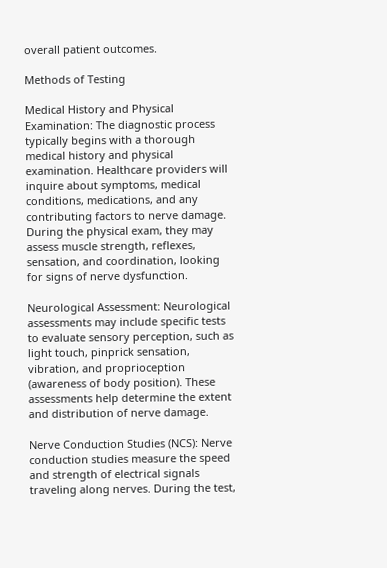overall patient outcomes.

Methods of Testing

Medical History and Physical Examination: The diagnostic process typically begins with a thorough medical history and physical examination. Healthcare providers will inquire about symptoms, medical conditions, medications, and any contributing factors to nerve damage. During the physical exam, they may assess muscle strength, reflexes, sensation, and coordination, looking for signs of nerve dysfunction.

Neurological Assessment: Neurological assessments may include specific tests to evaluate sensory perception, such as light touch, pinprick sensation, vibration, and proprioception (awareness of body position). These assessments help determine the extent and distribution of nerve damage.

Nerve Conduction Studies (NCS): Nerve conduction studies measure the speed and strength of electrical signals traveling along nerves. During the test,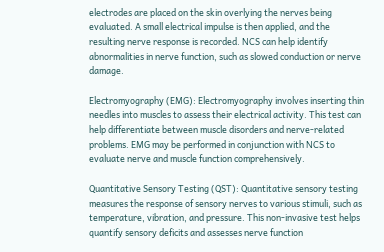electrodes are placed on the skin overlying the nerves being evaluated. A small electrical impulse is then applied, and the resulting nerve response is recorded. NCS can help identify abnormalities in nerve function, such as slowed conduction or nerve damage.

Electromyography (EMG): Electromyography involves inserting thin needles into muscles to assess their electrical activity. This test can help differentiate between muscle disorders and nerve-related problems. EMG may be performed in conjunction with NCS to evaluate nerve and muscle function comprehensively.

Quantitative Sensory Testing (QST): Quantitative sensory testing measures the response of sensory nerves to various stimuli, such as temperature, vibration, and pressure. This non-invasive test helps quantify sensory deficits and assesses nerve function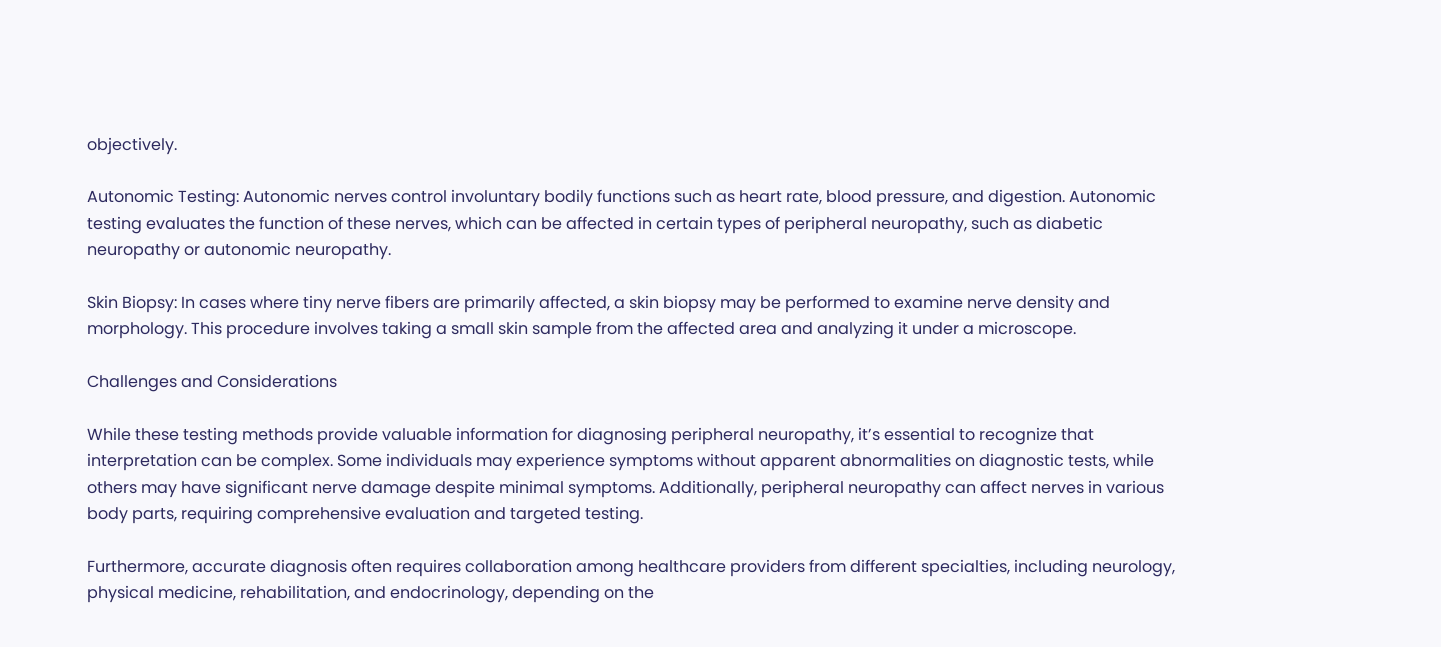objectively.

Autonomic Testing: Autonomic nerves control involuntary bodily functions such as heart rate, blood pressure, and digestion. Autonomic testing evaluates the function of these nerves, which can be affected in certain types of peripheral neuropathy, such as diabetic neuropathy or autonomic neuropathy.

Skin Biopsy: In cases where tiny nerve fibers are primarily affected, a skin biopsy may be performed to examine nerve density and morphology. This procedure involves taking a small skin sample from the affected area and analyzing it under a microscope.

Challenges and Considerations

While these testing methods provide valuable information for diagnosing peripheral neuropathy, it’s essential to recognize that interpretation can be complex. Some individuals may experience symptoms without apparent abnormalities on diagnostic tests, while others may have significant nerve damage despite minimal symptoms. Additionally, peripheral neuropathy can affect nerves in various body parts, requiring comprehensive evaluation and targeted testing.

Furthermore, accurate diagnosis often requires collaboration among healthcare providers from different specialties, including neurology, physical medicine, rehabilitation, and endocrinology, depending on the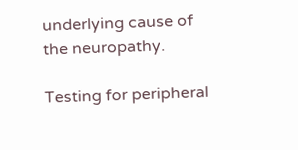underlying cause of the neuropathy.

Testing for peripheral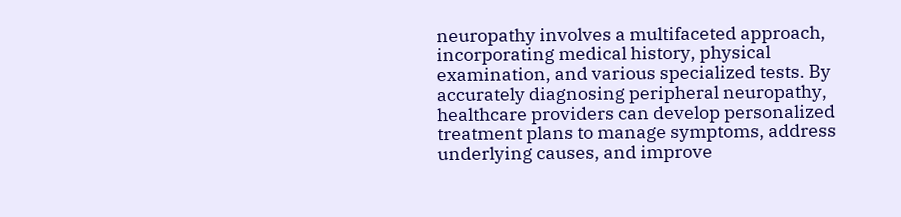neuropathy involves a multifaceted approach, incorporating medical history, physical examination, and various specialized tests. By accurately diagnosing peripheral neuropathy, healthcare providers can develop personalized treatment plans to manage symptoms, address underlying causes, and improve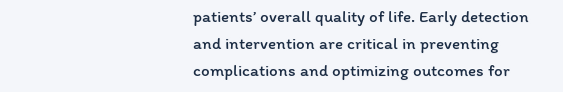patients’ overall quality of life. Early detection and intervention are critical in preventing complications and optimizing outcomes for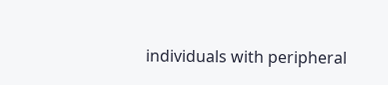individuals with peripheral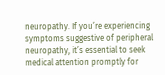neuropathy. If you’re experiencing symptoms suggestive of peripheral neuropathy, it’s essential to seek medical attention promptly for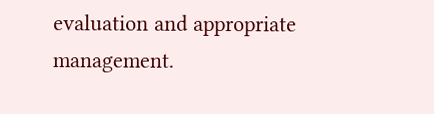evaluation and appropriate management.